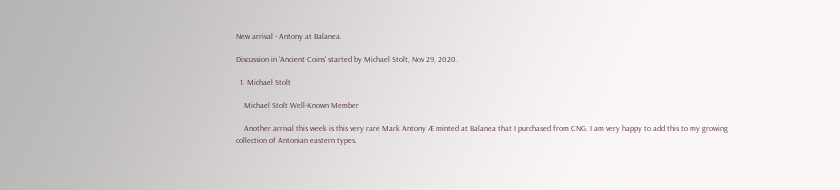New arrival - Antony at Balanea.

Discussion in 'Ancient Coins' started by Michael Stolt, Nov 29, 2020.

  1. Michael Stolt

    Michael Stolt Well-Known Member

    Another arrival this week is this very rare Mark Antony Æ minted at Balanea that I purchased from CNG. I am very happy to add this to my growing collection of Antonian eastern types.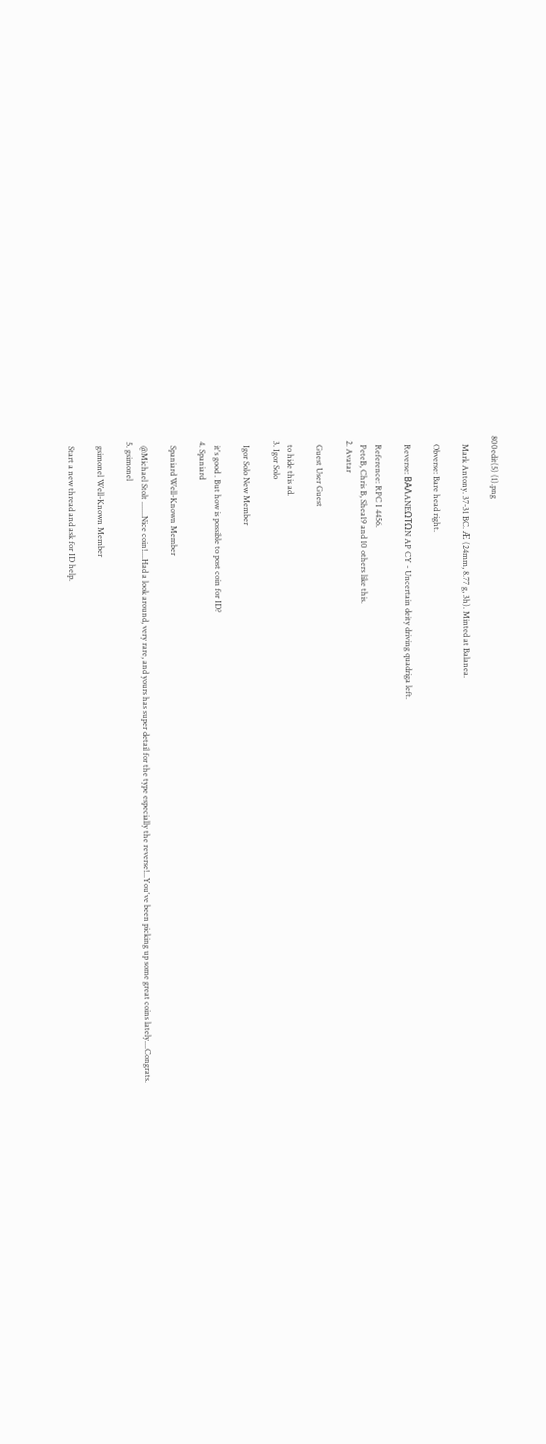800edit(5) (1).png

    Mark Antony. 37-31 BC. Æ (24mm, 8.77 g, 3h). Minted at Balanea.

    Obverse: Bare head right.

    Reverse: BAΛANEΩTΩN AP CY - Uncertain deity driving quadriga left.

    Reference: RPC I 4456.
    PeteB, Chris B, Shea19 and 10 others like this.
  2. Avatar

    Guest User Guest

    to hide this ad.
  3. Igor Solo

    Igor Solo New Member

    it's good . But how is possible to post coin for ID?
  4. Spaniard

    Spaniard Well-Known Member

    @Michael Stolt .......Nice coin!....Had a look around, very rare, and yours has super detail for the type especially the reverse!...You've been picking up some great coins lately....Congrats.
  5. gsimonel

    gsimonel Well-Known Member

    Start a new thread and ask for ID help.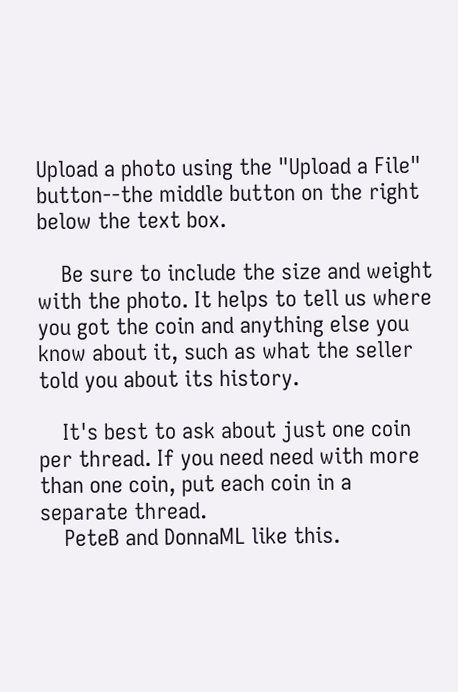Upload a photo using the "Upload a File" button--the middle button on the right below the text box.

    Be sure to include the size and weight with the photo. It helps to tell us where you got the coin and anything else you know about it, such as what the seller told you about its history.

    It's best to ask about just one coin per thread. If you need need with more than one coin, put each coin in a separate thread.
    PeteB and DonnaML like this.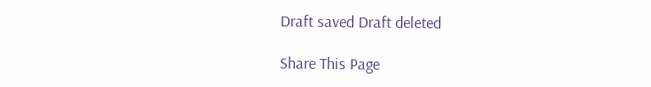Draft saved Draft deleted

Share This Page